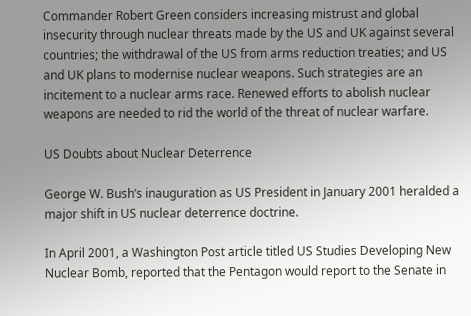Commander Robert Green considers increasing mistrust and global insecurity through nuclear threats made by the US and UK against several countries; the withdrawal of the US from arms reduction treaties; and US and UK plans to modernise nuclear weapons. Such strategies are an incitement to a nuclear arms race. Renewed efforts to abolish nuclear weapons are needed to rid the world of the threat of nuclear warfare.

US Doubts about Nuclear Deterrence

George W. Bush’s inauguration as US President in January 2001 heralded a major shift in US nuclear deterrence doctrine.

In April 2001, a Washington Post article titled US Studies Developing New Nuclear Bomb, reported that the Pentagon would report to the Senate in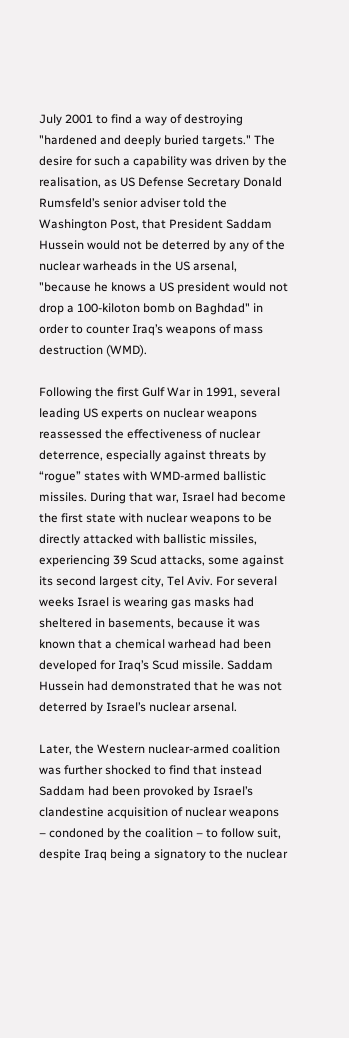July 2001 to find a way of destroying "hardened and deeply buried targets." The desire for such a capability was driven by the realisation, as US Defense Secretary Donald Rumsfeld’s senior adviser told the Washington Post, that President Saddam Hussein would not be deterred by any of the nuclear warheads in the US arsenal, "because he knows a US president would not drop a 100-kiloton bomb on Baghdad" in order to counter Iraq’s weapons of mass destruction (WMD).

Following the first Gulf War in 1991, several leading US experts on nuclear weapons reassessed the effectiveness of nuclear deterrence, especially against threats by “rogue” states with WMD-armed ballistic missiles. During that war, Israel had become the first state with nuclear weapons to be directly attacked with ballistic missiles, experiencing 39 Scud attacks, some against its second largest city, Tel Aviv. For several weeks Israel is wearing gas masks had sheltered in basements, because it was known that a chemical warhead had been developed for Iraq’s Scud missile. Saddam Hussein had demonstrated that he was not deterred by Israel’s nuclear arsenal.

Later, the Western nuclear-armed coalition was further shocked to find that instead Saddam had been provoked by Israel’s clandestine acquisition of nuclear weapons – condoned by the coalition – to follow suit, despite Iraq being a signatory to the nuclear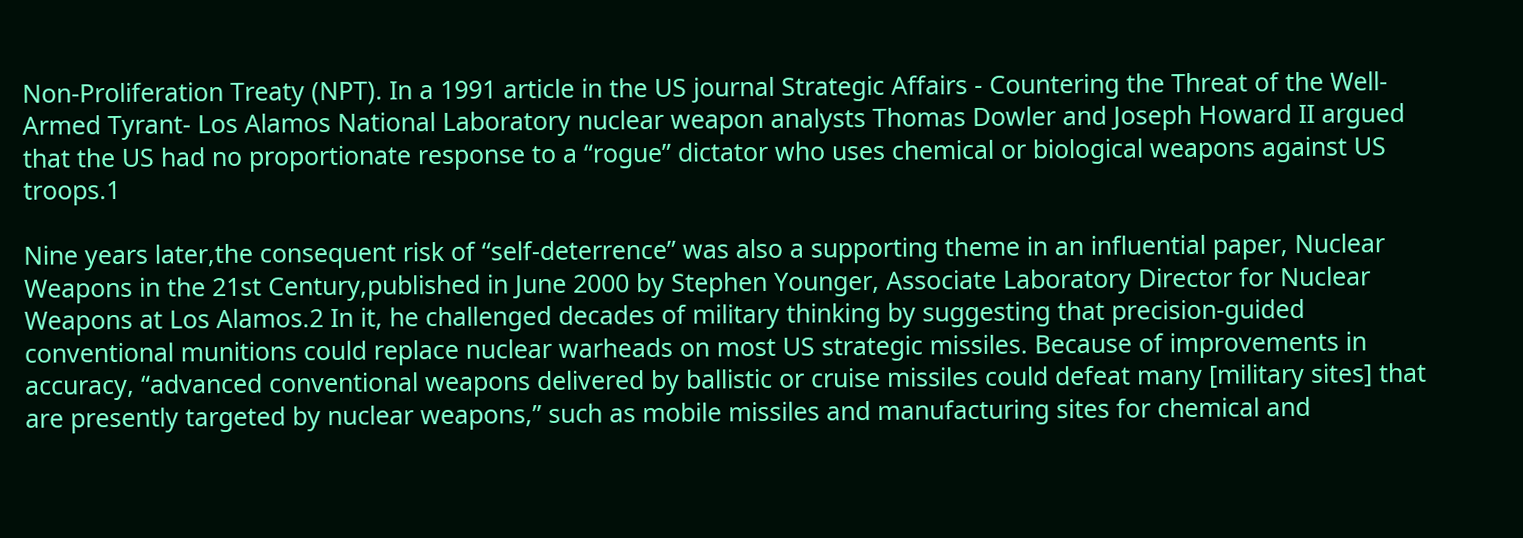Non-Proliferation Treaty (NPT). In a 1991 article in the US journal Strategic Affairs - Countering the Threat of the Well-Armed Tyrant- Los Alamos National Laboratory nuclear weapon analysts Thomas Dowler and Joseph Howard II argued that the US had no proportionate response to a “rogue” dictator who uses chemical or biological weapons against US troops.1

Nine years later,the consequent risk of “self-deterrence” was also a supporting theme in an influential paper, Nuclear Weapons in the 21st Century,published in June 2000 by Stephen Younger, Associate Laboratory Director for Nuclear Weapons at Los Alamos.2 In it, he challenged decades of military thinking by suggesting that precision-guided conventional munitions could replace nuclear warheads on most US strategic missiles. Because of improvements in accuracy, “advanced conventional weapons delivered by ballistic or cruise missiles could defeat many [military sites] that are presently targeted by nuclear weapons,” such as mobile missiles and manufacturing sites for chemical and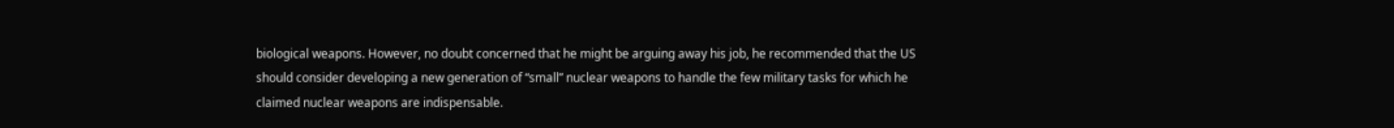biological weapons. However, no doubt concerned that he might be arguing away his job, he recommended that the US should consider developing a new generation of “small” nuclear weapons to handle the few military tasks for which he claimed nuclear weapons are indispensable.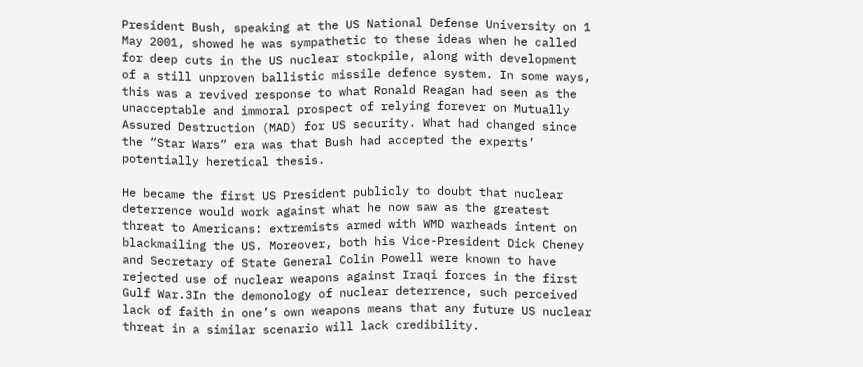President Bush, speaking at the US National Defense University on 1 May 2001, showed he was sympathetic to these ideas when he called for deep cuts in the US nuclear stockpile, along with development of a still unproven ballistic missile defence system. In some ways, this was a revived response to what Ronald Reagan had seen as the unacceptable and immoral prospect of relying forever on Mutually Assured Destruction (MAD) for US security. What had changed since the “Star Wars” era was that Bush had accepted the experts’ potentially heretical thesis.

He became the first US President publicly to doubt that nuclear deterrence would work against what he now saw as the greatest threat to Americans: extremists armed with WMD warheads intent on blackmailing the US. Moreover, both his Vice-President Dick Cheney and Secretary of State General Colin Powell were known to have rejected use of nuclear weapons against Iraqi forces in the first Gulf War.3In the demonology of nuclear deterrence, such perceived lack of faith in one’s own weapons means that any future US nuclear threat in a similar scenario will lack credibility.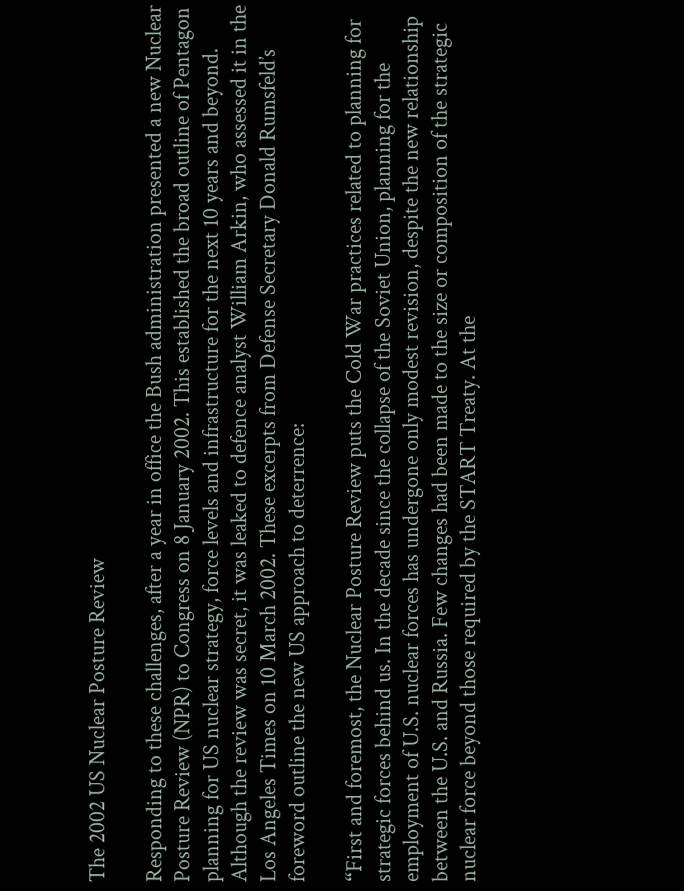The 2002 US Nuclear Posture Review

Responding to these challenges, after a year in office the Bush administration presented a new Nuclear Posture Review (NPR) to Congress on 8 January 2002. This established the broad outline of Pentagon planning for US nuclear strategy, force levels and infrastructure for the next 10 years and beyond. Although the review was secret, it was leaked to defence analyst William Arkin, who assessed it in the Los Angeles Times on 10 March 2002. These excerpts from Defense Secretary Donald Rumsfeld’s foreword outline the new US approach to deterrence:

“First and foremost, the Nuclear Posture Review puts the Cold War practices related to planning for strategic forces behind us. In the decade since the collapse of the Soviet Union, planning for the employment of U.S. nuclear forces has undergone only modest revision, despite the new relationship between the U.S. and Russia. Few changes had been made to the size or composition of the strategic nuclear force beyond those required by the START Treaty. At the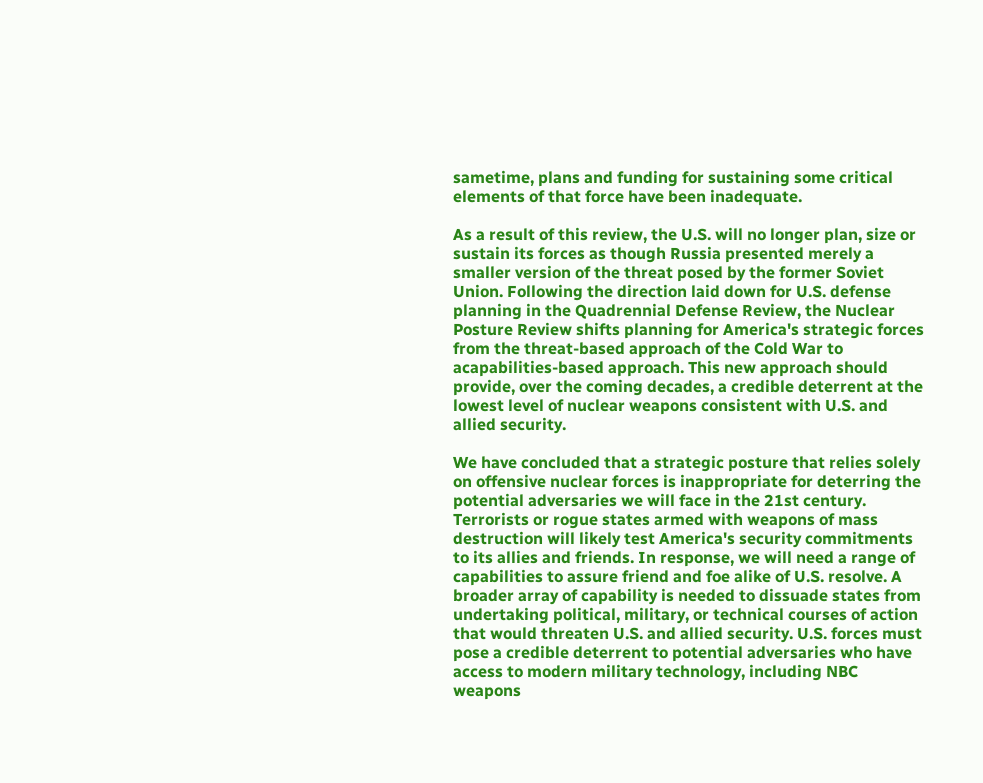sametime, plans and funding for sustaining some critical elements of that force have been inadequate.

As a result of this review, the U.S. will no longer plan, size or sustain its forces as though Russia presented merely a smaller version of the threat posed by the former Soviet Union. Following the direction laid down for U.S. defense planning in the Quadrennial Defense Review, the Nuclear Posture Review shifts planning for America's strategic forces from the threat-based approach of the Cold War to acapabilities-based approach. This new approach should provide, over the coming decades, a credible deterrent at the lowest level of nuclear weapons consistent with U.S. and allied security.

We have concluded that a strategic posture that relies solely on offensive nuclear forces is inappropriate for deterring the potential adversaries we will face in the 21st century. Terrorists or rogue states armed with weapons of mass destruction will likely test America's security commitments to its allies and friends. In response, we will need a range of capabilities to assure friend and foe alike of U.S. resolve. A broader array of capability is needed to dissuade states from undertaking political, military, or technical courses of action that would threaten U.S. and allied security. U.S. forces must pose a credible deterrent to potential adversaries who have access to modern military technology, including NBC weapons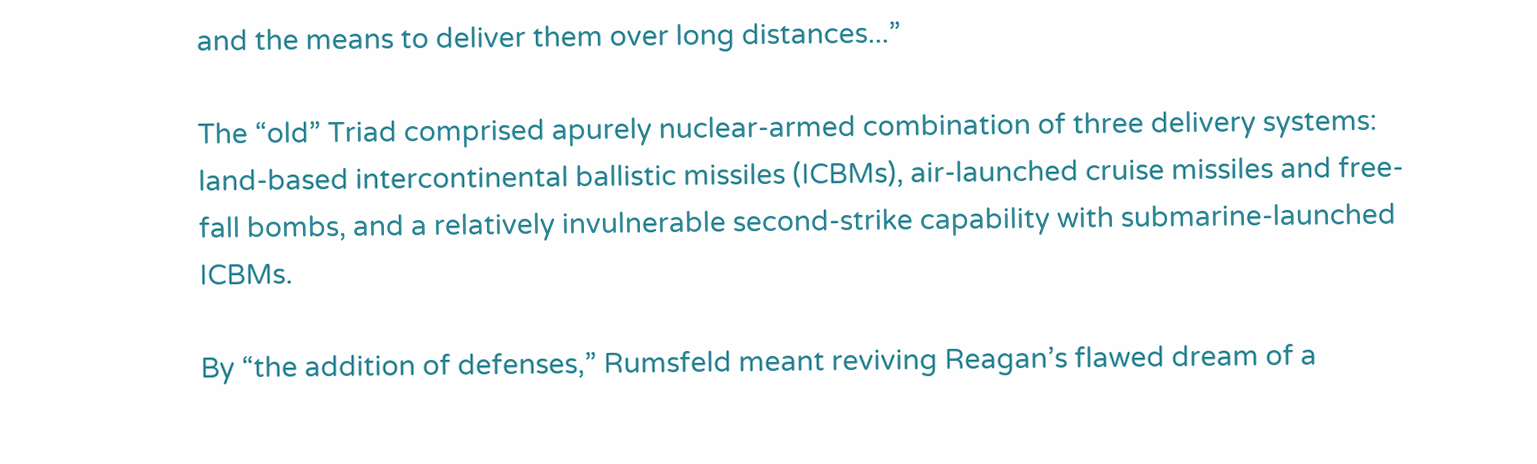and the means to deliver them over long distances...”

The “old” Triad comprised apurely nuclear-armed combination of three delivery systems: land-based intercontinental ballistic missiles (ICBMs), air-launched cruise missiles and free-fall bombs, and a relatively invulnerable second-strike capability with submarine-launched ICBMs.

By “the addition of defenses,” Rumsfeld meant reviving Reagan’s flawed dream of a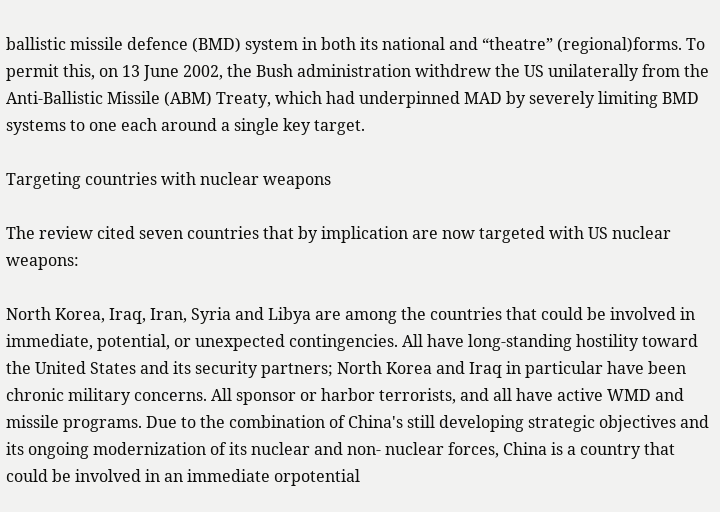ballistic missile defence (BMD) system in both its national and “theatre” (regional)forms. To permit this, on 13 June 2002, the Bush administration withdrew the US unilaterally from the Anti-Ballistic Missile (ABM) Treaty, which had underpinned MAD by severely limiting BMD systems to one each around a single key target.

Targeting countries with nuclear weapons

The review cited seven countries that by implication are now targeted with US nuclear weapons:

North Korea, Iraq, Iran, Syria and Libya are among the countries that could be involved in immediate, potential, or unexpected contingencies. All have long-standing hostility toward the United States and its security partners; North Korea and Iraq in particular have been chronic military concerns. All sponsor or harbor terrorists, and all have active WMD and missile programs. Due to the combination of China's still developing strategic objectives and its ongoing modernization of its nuclear and non- nuclear forces, China is a country that could be involved in an immediate orpotential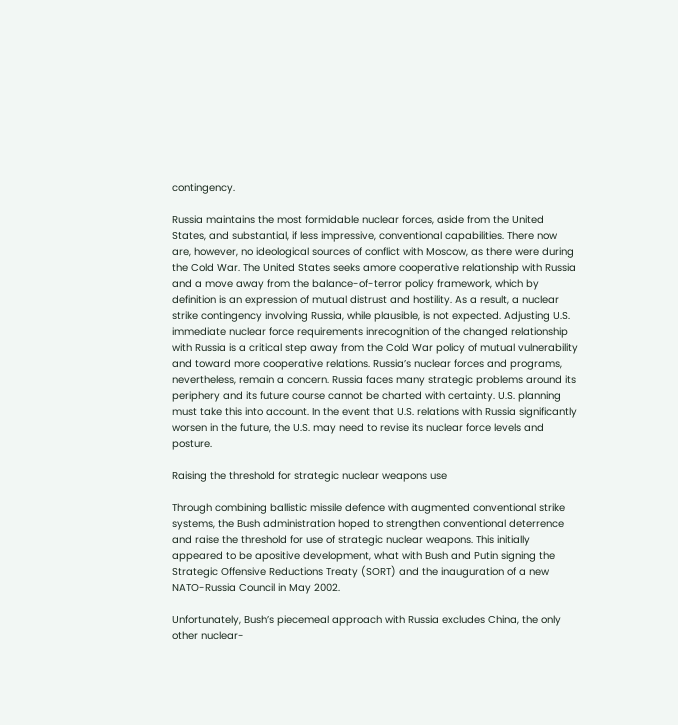contingency.

Russia maintains the most formidable nuclear forces, aside from the United States, and substantial, if less impressive, conventional capabilities. There now are, however, no ideological sources of conflict with Moscow, as there were during the Cold War. The United States seeks amore cooperative relationship with Russia and a move away from the balance-of-terror policy framework, which by definition is an expression of mutual distrust and hostility. As a result, a nuclear strike contingency involving Russia, while plausible, is not expected. Adjusting U.S. immediate nuclear force requirements inrecognition of the changed relationship with Russia is a critical step away from the Cold War policy of mutual vulnerability and toward more cooperative relations. Russia’s nuclear forces and programs, nevertheless, remain a concern. Russia faces many strategic problems around its periphery and its future course cannot be charted with certainty. U.S. planning must take this into account. In the event that U.S. relations with Russia significantly worsen in the future, the U.S. may need to revise its nuclear force levels and posture.

Raising the threshold for strategic nuclear weapons use

Through combining ballistic missile defence with augmented conventional strike systems, the Bush administration hoped to strengthen conventional deterrence and raise the threshold for use of strategic nuclear weapons. This initially appeared to be apositive development, what with Bush and Putin signing the Strategic Offensive Reductions Treaty (SORT) and the inauguration of a new NATO-Russia Council in May 2002.

Unfortunately, Bush’s piecemeal approach with Russia excludes China, the only other nuclear-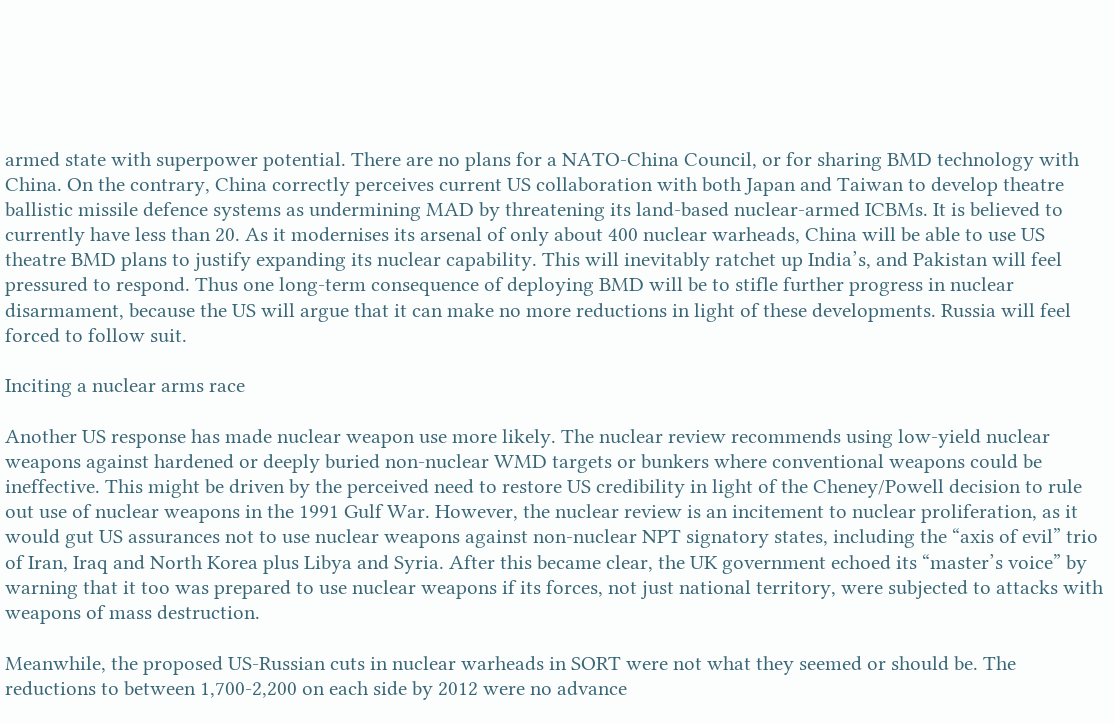armed state with superpower potential. There are no plans for a NATO-China Council, or for sharing BMD technology with China. On the contrary, China correctly perceives current US collaboration with both Japan and Taiwan to develop theatre ballistic missile defence systems as undermining MAD by threatening its land-based nuclear-armed ICBMs. It is believed to currently have less than 20. As it modernises its arsenal of only about 400 nuclear warheads, China will be able to use US theatre BMD plans to justify expanding its nuclear capability. This will inevitably ratchet up India’s, and Pakistan will feel pressured to respond. Thus one long-term consequence of deploying BMD will be to stifle further progress in nuclear disarmament, because the US will argue that it can make no more reductions in light of these developments. Russia will feel forced to follow suit.

Inciting a nuclear arms race

Another US response has made nuclear weapon use more likely. The nuclear review recommends using low-yield nuclear weapons against hardened or deeply buried non-nuclear WMD targets or bunkers where conventional weapons could be ineffective. This might be driven by the perceived need to restore US credibility in light of the Cheney/Powell decision to rule out use of nuclear weapons in the 1991 Gulf War. However, the nuclear review is an incitement to nuclear proliferation, as it would gut US assurances not to use nuclear weapons against non-nuclear NPT signatory states, including the “axis of evil” trio of Iran, Iraq and North Korea plus Libya and Syria. After this became clear, the UK government echoed its “master’s voice” by warning that it too was prepared to use nuclear weapons if its forces, not just national territory, were subjected to attacks with weapons of mass destruction.

Meanwhile, the proposed US-Russian cuts in nuclear warheads in SORT were not what they seemed or should be. The reductions to between 1,700-2,200 on each side by 2012 were no advance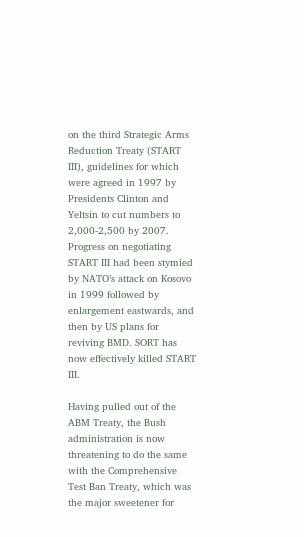on the third Strategic Arms Reduction Treaty (START III), guidelines for which were agreed in 1997 by Presidents Clinton and Yeltsin to cut numbers to 2,000-2,500 by 2007. Progress on negotiating START III had been stymied by NATO’s attack on Kosovo in 1999 followed by enlargement eastwards, and then by US plans for reviving BMD. SORT has now effectively killed START III.

Having pulled out of the ABM Treaty, the Bush administration is now threatening to do the same with the Comprehensive Test Ban Treaty, which was the major sweetener for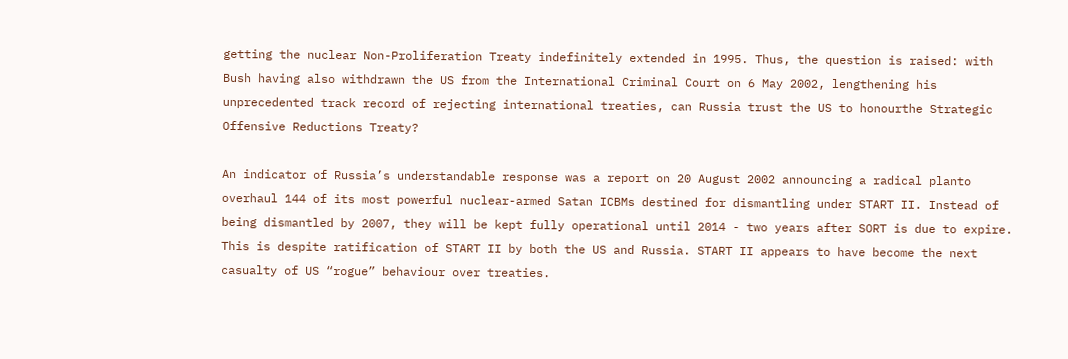getting the nuclear Non-Proliferation Treaty indefinitely extended in 1995. Thus, the question is raised: with Bush having also withdrawn the US from the International Criminal Court on 6 May 2002, lengthening his unprecedented track record of rejecting international treaties, can Russia trust the US to honourthe Strategic Offensive Reductions Treaty?

An indicator of Russia’s understandable response was a report on 20 August 2002 announcing a radical planto overhaul 144 of its most powerful nuclear-armed Satan ICBMs destined for dismantling under START II. Instead of being dismantled by 2007, they will be kept fully operational until 2014 - two years after SORT is due to expire. This is despite ratification of START II by both the US and Russia. START II appears to have become the next casualty of US “rogue” behaviour over treaties.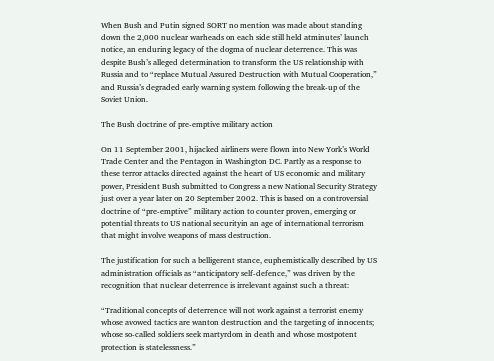When Bush and Putin signed SORT no mention was made about standing down the 2,000 nuclear warheads on each side still held atminutes’ launch notice, an enduring legacy of the dogma of nuclear deterrence. This was despite Bush’s alleged determination to transform the US relationship with Russia and to “replace Mutual Assured Destruction with Mutual Cooperation,” and Russia’s degraded early warning system following the break-up of the Soviet Union.

The Bush doctrine of pre-emptive military action

On 11 September 2001, hijacked airliners were flown into New York’s World Trade Center and the Pentagon in Washington DC. Partly as a response to these terror attacks directed against the heart of US economic and military power, President Bush submitted to Congress a new National Security Strategy just over a year later on 20 September 2002. This is based on a controversial doctrine of “pre-emptive” military action to counter proven, emerging or potential threats to US national securityin an age of international terrorism that might involve weapons of mass destruction.

The justification for such a belligerent stance, euphemistically described by US administration officials as “anticipatory self-defence,” was driven by the recognition that nuclear deterrence is irrelevant against such a threat:

“Traditional concepts of deterrence will not work against a terrorist enemy whose avowed tactics are wanton destruction and the targeting of innocents; whose so-called soldiers seek martyrdom in death and whose mostpotent protection is statelessness.”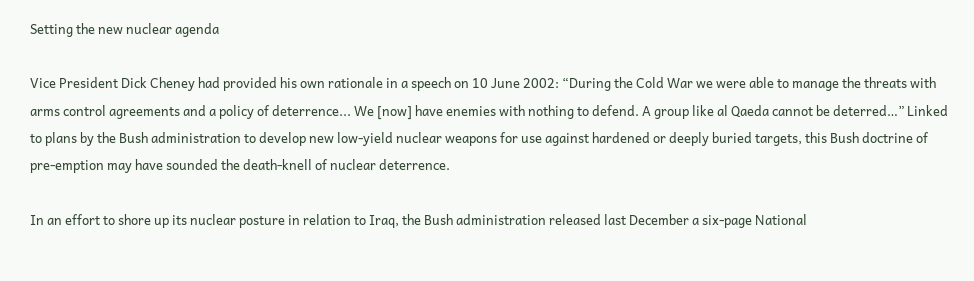Setting the new nuclear agenda

Vice President Dick Cheney had provided his own rationale in a speech on 10 June 2002: “During the Cold War we were able to manage the threats with arms control agreements and a policy of deterrence... We [now] have enemies with nothing to defend. A group like al Qaeda cannot be deterred…” Linked to plans by the Bush administration to develop new low-yield nuclear weapons for use against hardened or deeply buried targets, this Bush doctrine of pre-emption may have sounded the death-knell of nuclear deterrence.

In an effort to shore up its nuclear posture in relation to Iraq, the Bush administration released last December a six-page National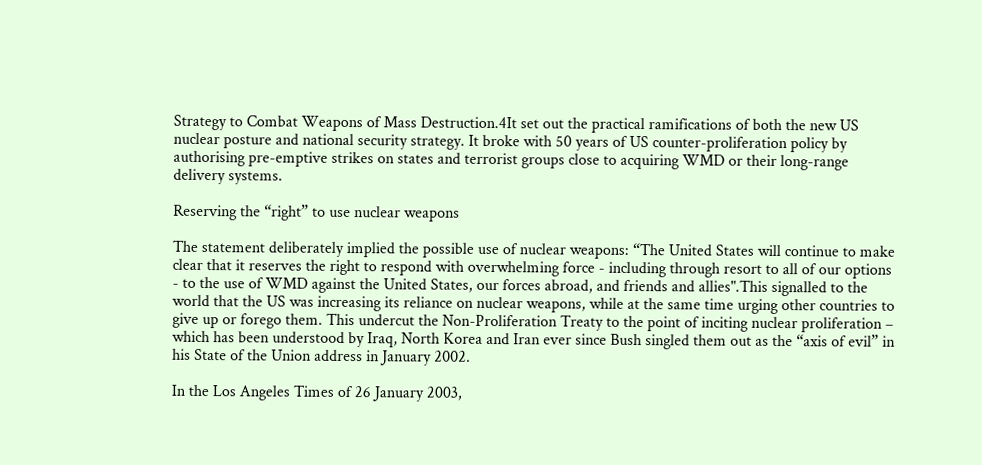Strategy to Combat Weapons of Mass Destruction.4It set out the practical ramifications of both the new US nuclear posture and national security strategy. It broke with 50 years of US counter-proliferation policy by authorising pre-emptive strikes on states and terrorist groups close to acquiring WMD or their long-range delivery systems.

Reserving the “right” to use nuclear weapons

The statement deliberately implied the possible use of nuclear weapons: “The United States will continue to make clear that it reserves the right to respond with overwhelming force - including through resort to all of our options - to the use of WMD against the United States, our forces abroad, and friends and allies".This signalled to the world that the US was increasing its reliance on nuclear weapons, while at the same time urging other countries to give up or forego them. This undercut the Non-Proliferation Treaty to the point of inciting nuclear proliferation – which has been understood by Iraq, North Korea and Iran ever since Bush singled them out as the “axis of evil” in his State of the Union address in January 2002.

In the Los Angeles Times of 26 January 2003,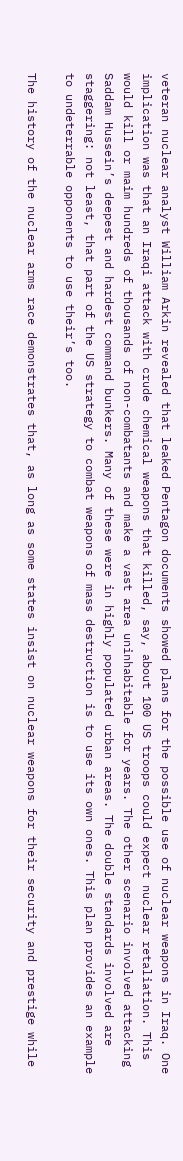veteran nuclear analyst William Arkin revealed that leaked Pentagon documents showed plans for the possible use of nuclear weapons in Iraq. One implication was that an Iraqi attack with crude chemical weapons that killed, say, about 100 US troops could expect nuclear retaliation. This would kill or maim hundreds of thousands of non-combatants and make a vast area uninhabitable for years. The other scenario involved attacking Saddam Hussein’s deepest and hardest command bunkers. Many of these were in highly populated urban areas. The double standards involved are staggering: not least, that part of the US strategy to combat weapons of mass destruction is to use its own ones. This plan provides an example to undeterrable opponents to use their’s too.

The history of the nuclear arms race demonstrates that, as long as some states insist on nuclear weapons for their security and prestige while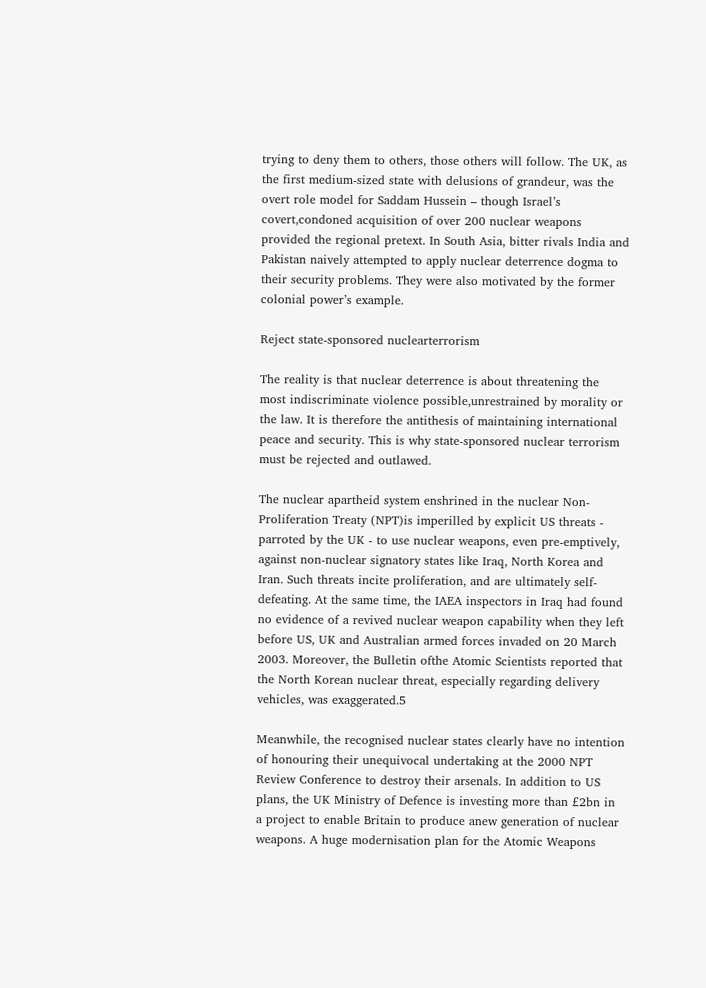trying to deny them to others, those others will follow. The UK, as the first medium-sized state with delusions of grandeur, was the overt role model for Saddam Hussein – though Israel’s covert,condoned acquisition of over 200 nuclear weapons provided the regional pretext. In South Asia, bitter rivals India and Pakistan naively attempted to apply nuclear deterrence dogma to their security problems. They were also motivated by the former colonial power’s example.

Reject state-sponsored nuclearterrorism

The reality is that nuclear deterrence is about threatening the most indiscriminate violence possible,unrestrained by morality or the law. It is therefore the antithesis of maintaining international peace and security. This is why state-sponsored nuclear terrorism must be rejected and outlawed.

The nuclear apartheid system enshrined in the nuclear Non-Proliferation Treaty (NPT)is imperilled by explicit US threats - parroted by the UK - to use nuclear weapons, even pre-emptively, against non-nuclear signatory states like Iraq, North Korea and Iran. Such threats incite proliferation, and are ultimately self-defeating. At the same time, the IAEA inspectors in Iraq had found no evidence of a revived nuclear weapon capability when they left before US, UK and Australian armed forces invaded on 20 March 2003. Moreover, the Bulletin ofthe Atomic Scientists reported that the North Korean nuclear threat, especially regarding delivery vehicles, was exaggerated.5

Meanwhile, the recognised nuclear states clearly have no intention of honouring their unequivocal undertaking at the 2000 NPT Review Conference to destroy their arsenals. In addition to US plans, the UK Ministry of Defence is investing more than £2bn in a project to enable Britain to produce anew generation of nuclear weapons. A huge modernisation plan for the Atomic Weapons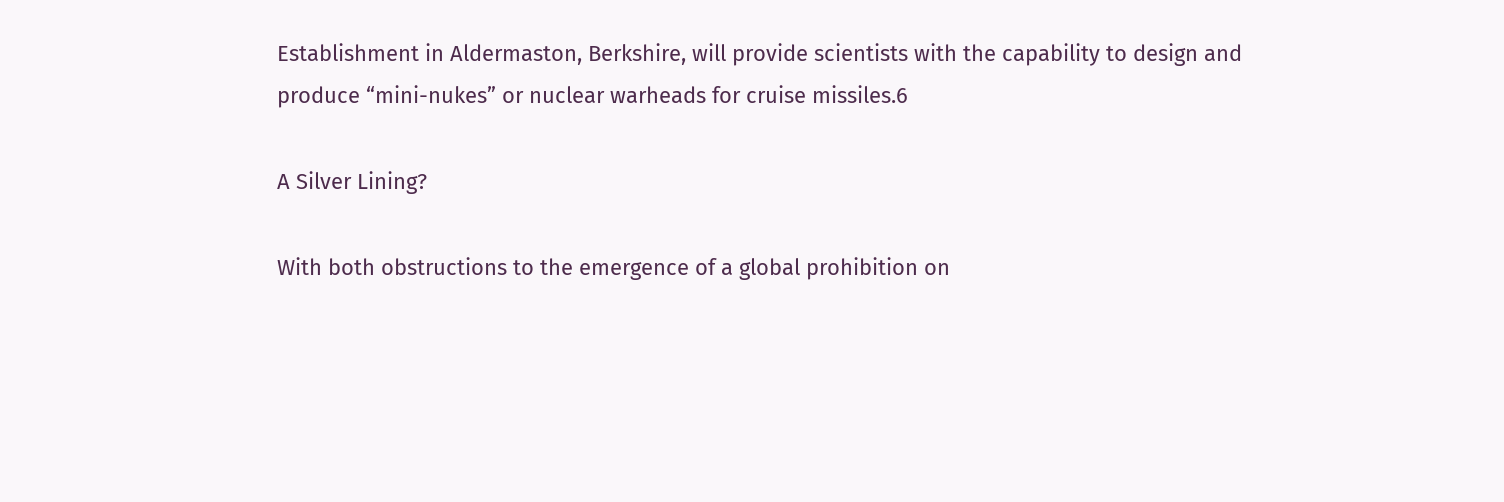Establishment in Aldermaston, Berkshire, will provide scientists with the capability to design and produce “mini-nukes” or nuclear warheads for cruise missiles.6

A Silver Lining?

With both obstructions to the emergence of a global prohibition on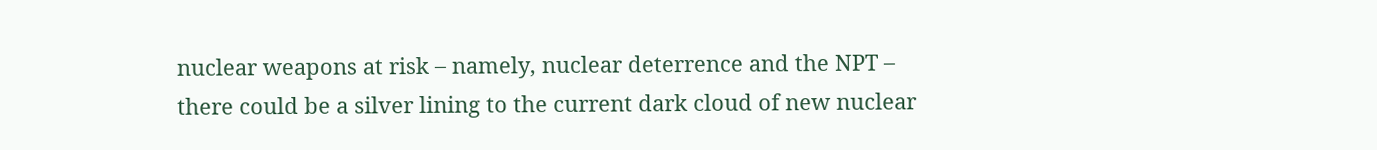nuclear weapons at risk – namely, nuclear deterrence and the NPT – there could be a silver lining to the current dark cloud of new nuclear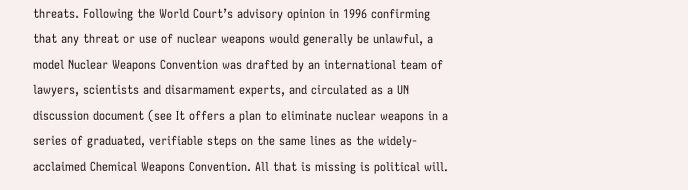threats. Following the World Court’s advisory opinion in 1996 confirming that any threat or use of nuclear weapons would generally be unlawful, a model Nuclear Weapons Convention was drafted by an international team of lawyers, scientists and disarmament experts, and circulated as a UN discussion document (see It offers a plan to eliminate nuclear weapons in a series of graduated, verifiable steps on the same lines as the widely-acclaimed Chemical Weapons Convention. All that is missing is political will.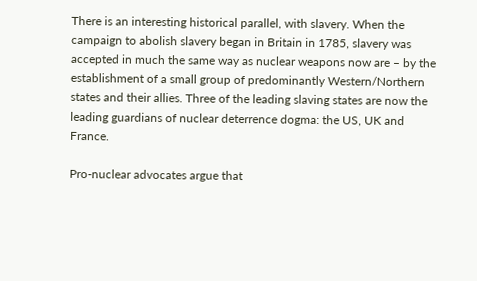There is an interesting historical parallel, with slavery. When the campaign to abolish slavery began in Britain in 1785, slavery was accepted in much the same way as nuclear weapons now are – by the establishment of a small group of predominantly Western/Northern states and their allies. Three of the leading slaving states are now the leading guardians of nuclear deterrence dogma: the US, UK and France.

Pro-nuclear advocates argue that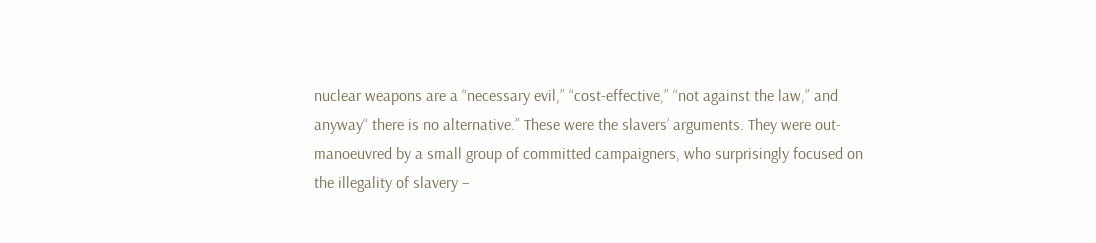nuclear weapons are a “necessary evil,” “cost-effective,” “not against the law,” and anyway“ there is no alternative.” These were the slavers’ arguments. They were out-manoeuvred by a small group of committed campaigners, who surprisingly focused on the illegality of slavery –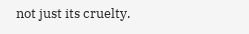not just its cruelty.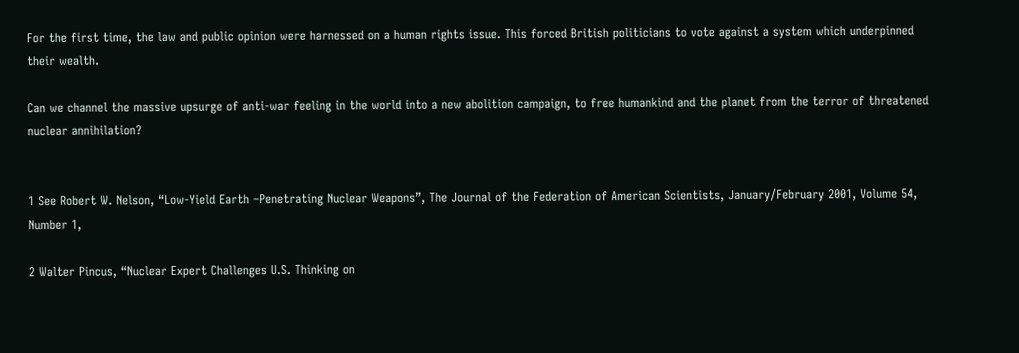For the first time, the law and public opinion were harnessed on a human rights issue. This forced British politicians to vote against a system which underpinned their wealth.

Can we channel the massive upsurge of anti-war feeling in the world into a new abolition campaign, to free humankind and the planet from the terror of threatened nuclear annihilation?


1 See Robert W. Nelson, “Low-Yield Earth –Penetrating Nuclear Weapons”, The Journal of the Federation of American Scientists, January/February 2001, Volume 54, Number 1,

2 Walter Pincus, “Nuclear Expert Challenges U.S. Thinking on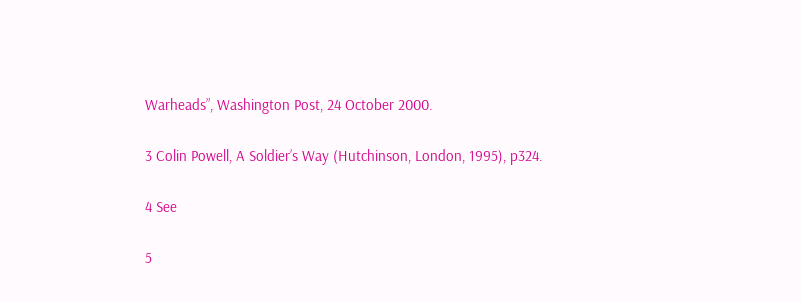Warheads”, Washington Post, 24 October 2000.

3 Colin Powell, A Soldier’s Way (Hutchinson, London, 1995), p324.

4 See

5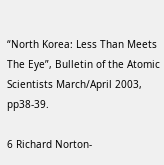“North Korea: Less Than Meets The Eye”, Bulletin of the Atomic Scientists March/April 2003, pp38-39.

6 Richard Norton-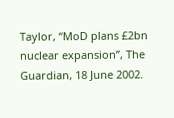Taylor, “MoD plans £2bn nuclear expansion”, The Guardian, 18 June 2002.